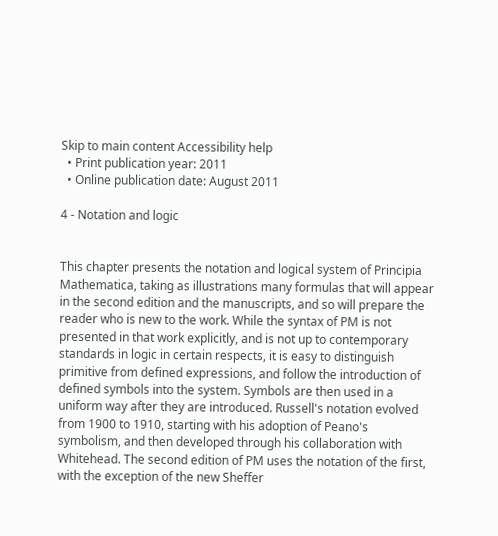Skip to main content Accessibility help
  • Print publication year: 2011
  • Online publication date: August 2011

4 - Notation and logic


This chapter presents the notation and logical system of Principia Mathematica, taking as illustrations many formulas that will appear in the second edition and the manuscripts, and so will prepare the reader who is new to the work. While the syntax of PM is not presented in that work explicitly, and is not up to contemporary standards in logic in certain respects, it is easy to distinguish primitive from defined expressions, and follow the introduction of defined symbols into the system. Symbols are then used in a uniform way after they are introduced. Russell's notation evolved from 1900 to 1910, starting with his adoption of Peano's symbolism, and then developed through his collaboration with Whitehead. The second edition of PM uses the notation of the first, with the exception of the new Sheffer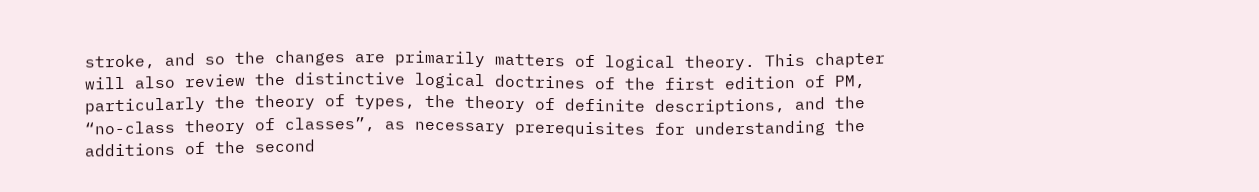stroke, and so the changes are primarily matters of logical theory. This chapter will also review the distinctive logical doctrines of the first edition of PM, particularly the theory of types, the theory of definite descriptions, and the “no-class theory of classes”, as necessary prerequisites for understanding the additions of the second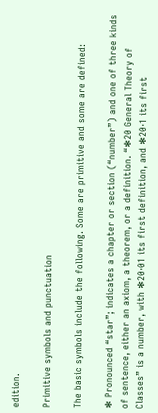edition.

Primitive symbols and punctuation

The basic symbols include the following. Some are primitive and some are defined:

✻ Pronounced “star”; indicates a chapter or section (“number”) and one of three kinds of sentence, either an axiom, a theorem, or a definition. “✻20 General Theory of Classes” is a number, with ✻20·01 its first definition, and ✻20·1 its first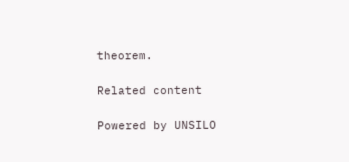theorem.

Related content

Powered by UNSILO